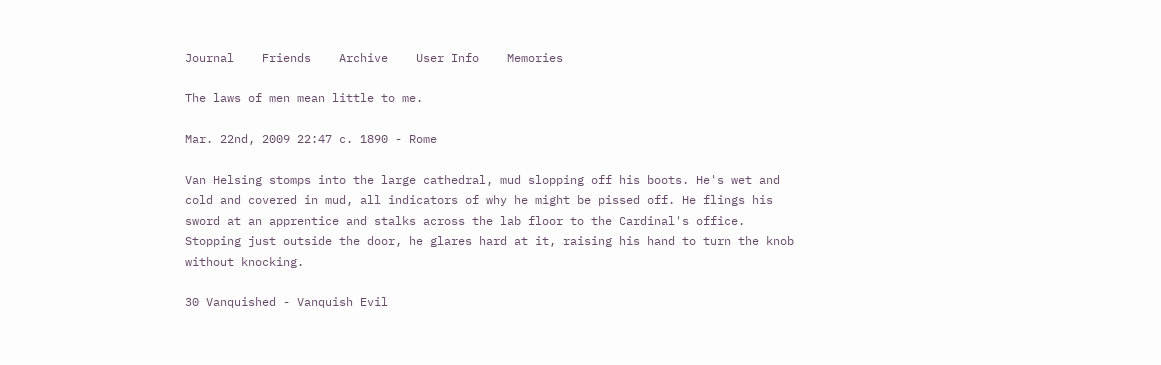Journal    Friends    Archive    User Info    Memories

The laws of men mean little to me.

Mar. 22nd, 2009 22:47 c. 1890 - Rome

Van Helsing stomps into the large cathedral, mud slopping off his boots. He's wet and cold and covered in mud, all indicators of why he might be pissed off. He flings his sword at an apprentice and stalks across the lab floor to the Cardinal's office. Stopping just outside the door, he glares hard at it, raising his hand to turn the knob without knocking.

30 Vanquished - Vanquish Evil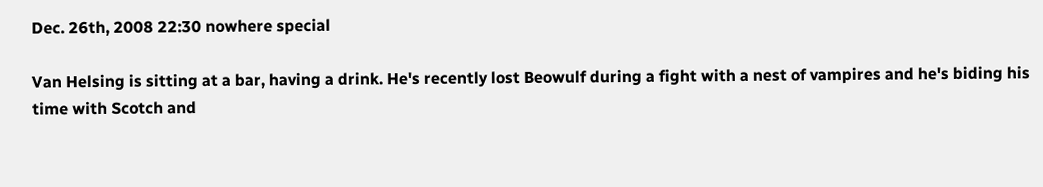Dec. 26th, 2008 22:30 nowhere special

Van Helsing is sitting at a bar, having a drink. He's recently lost Beowulf during a fight with a nest of vampires and he's biding his time with Scotch and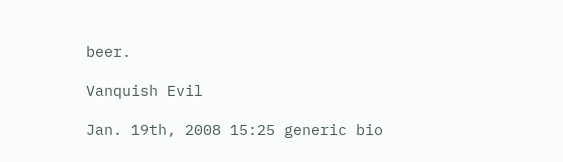beer.

Vanquish Evil

Jan. 19th, 2008 15:25 generic bio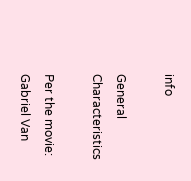info

General Characteristics

Per the movie: Gabriel Van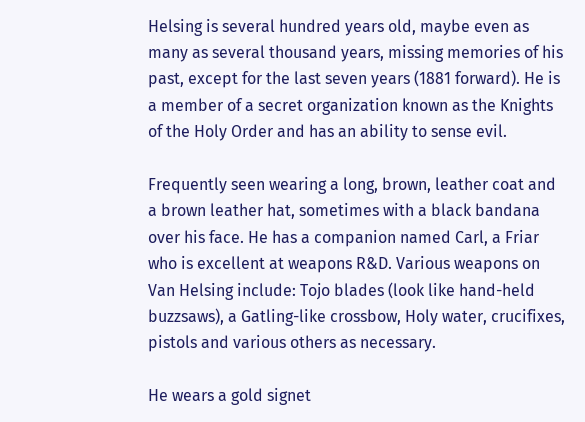Helsing is several hundred years old, maybe even as many as several thousand years, missing memories of his past, except for the last seven years (1881 forward). He is a member of a secret organization known as the Knights of the Holy Order and has an ability to sense evil.

Frequently seen wearing a long, brown, leather coat and a brown leather hat, sometimes with a black bandana over his face. He has a companion named Carl, a Friar who is excellent at weapons R&D. Various weapons on Van Helsing include: Tojo blades (look like hand-held buzzsaws), a Gatling-like crossbow, Holy water, crucifixes, pistols and various others as necessary.

He wears a gold signet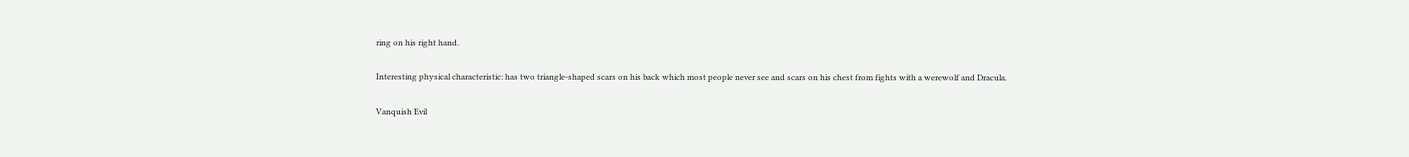ring on his right hand.

Interesting physical characteristic: has two triangle-shaped scars on his back which most people never see and scars on his chest from fights with a werewolf and Dracula.

Vanquish Evil